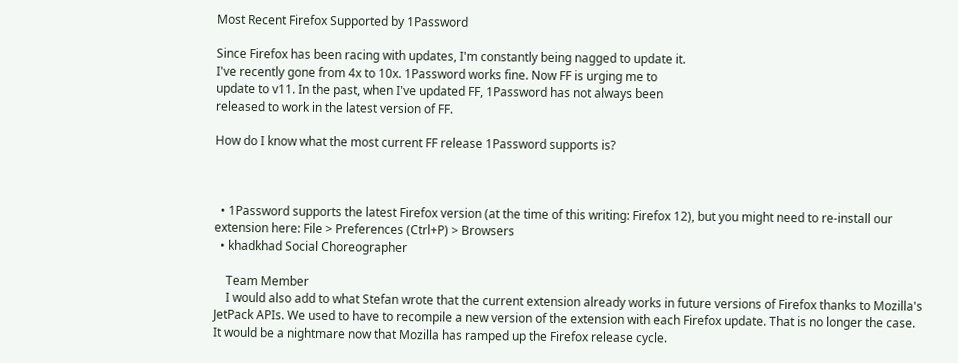Most Recent Firefox Supported by 1Password

Since Firefox has been racing with updates, I'm constantly being nagged to update it.
I've recently gone from 4x to 10x. 1Password works fine. Now FF is urging me to
update to v11. In the past, when I've updated FF, 1Password has not always been
released to work in the latest version of FF.

How do I know what the most current FF release 1Password supports is?



  • 1Password supports the latest Firefox version (at the time of this writing: Firefox 12), but you might need to re-install our extension here: File > Preferences (Ctrl+P) > Browsers
  • khadkhad Social Choreographer

    Team Member
    I would also add to what Stefan wrote that the current extension already works in future versions of Firefox thanks to Mozilla's JetPack APIs. We used to have to recompile a new version of the extension with each Firefox update. That is no longer the case. It would be a nightmare now that Mozilla has ramped up the Firefox release cycle.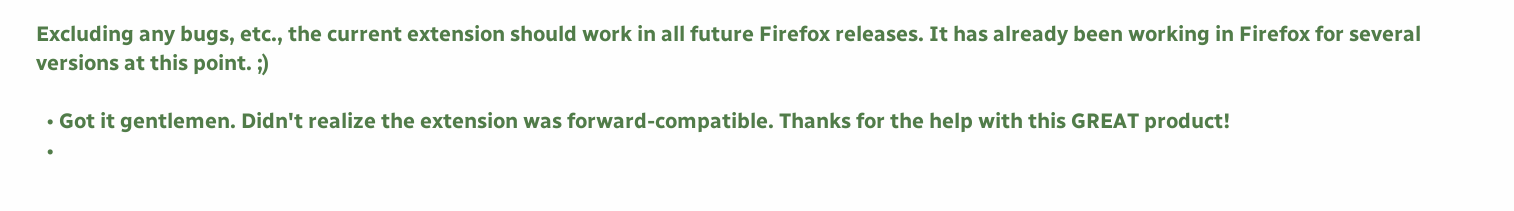Excluding any bugs, etc., the current extension should work in all future Firefox releases. It has already been working in Firefox for several versions at this point. ;)

  • Got it gentlemen. Didn't realize the extension was forward-compatible. Thanks for the help with this GREAT product!
  •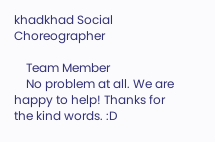khadkhad Social Choreographer

    Team Member
    No problem at all. We are happy to help! Thanks for the kind words. :D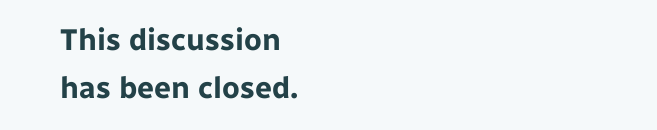This discussion has been closed.